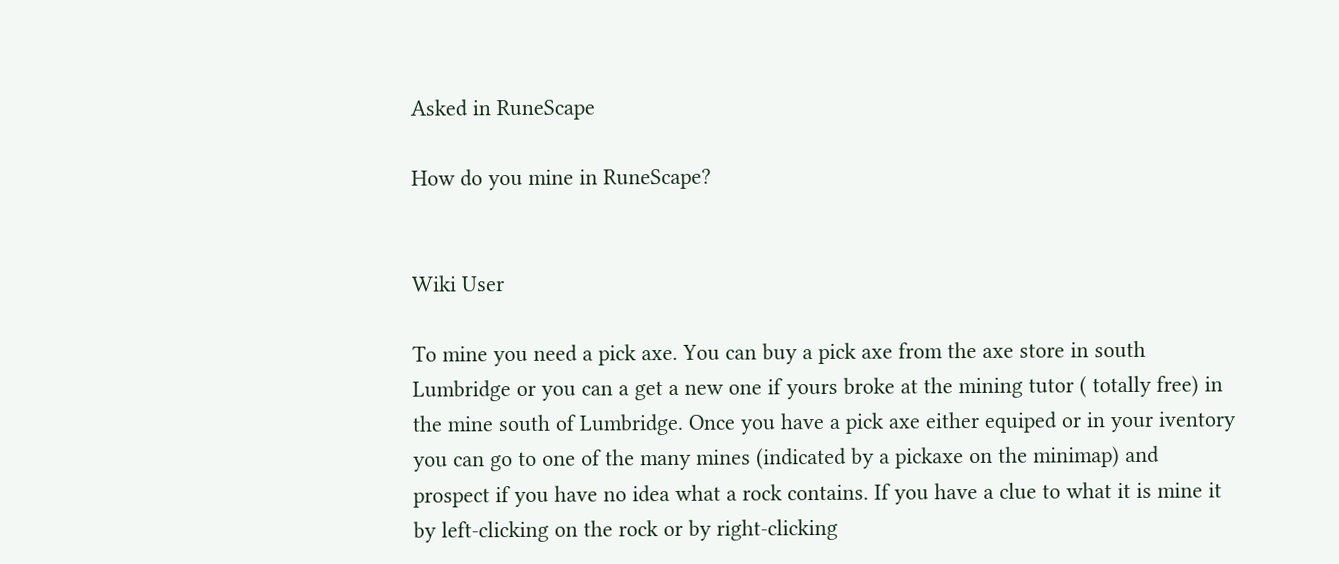Asked in RuneScape

How do you mine in RuneScape?


Wiki User

To mine you need a pick axe. You can buy a pick axe from the axe store in south Lumbridge or you can a get a new one if yours broke at the mining tutor ( totally free) in the mine south of Lumbridge. Once you have a pick axe either equiped or in your iventory you can go to one of the many mines (indicated by a pickaxe on the minimap) and prospect if you have no idea what a rock contains. If you have a clue to what it is mine it by left-clicking on the rock or by right-clicking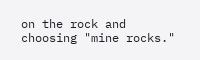on the rock and choosing "mine rocks."